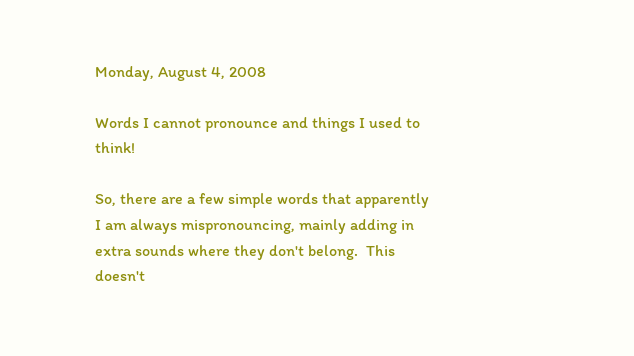Monday, August 4, 2008

Words I cannot pronounce and things I used to think!

So, there are a few simple words that apparently I am always mispronouncing, mainly adding in extra sounds where they don't belong.  This doesn't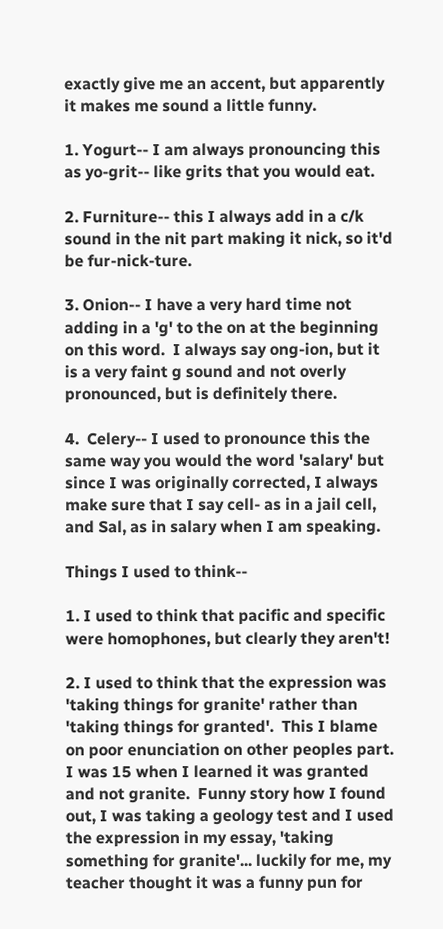exactly give me an accent, but apparently it makes me sound a little funny.

1. Yogurt-- I am always pronouncing this as yo-grit-- like grits that you would eat.

2. Furniture-- this I always add in a c/k sound in the nit part making it nick, so it'd be fur-nick-ture.

3. Onion-- I have a very hard time not adding in a 'g' to the on at the beginning on this word.  I always say ong-ion, but it is a very faint g sound and not overly pronounced, but is definitely there.

4.  Celery-- I used to pronounce this the same way you would the word 'salary' but since I was originally corrected, I always make sure that I say cell- as in a jail cell, and Sal, as in salary when I am speaking.

Things I used to think--

1. I used to think that pacific and specific were homophones, but clearly they aren't!

2. I used to think that the expression was 'taking things for granite' rather than 'taking things for granted'.  This I blame on poor enunciation on other peoples part.  I was 15 when I learned it was granted and not granite.  Funny story how I found out, I was taking a geology test and I used the expression in my essay, 'taking something for granite'... luckily for me, my teacher thought it was a funny pun for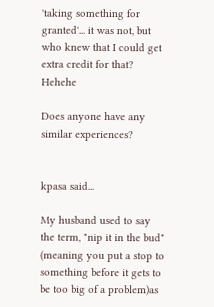'taking something for granted'... it was not, but who knew that I could get extra credit for that? Hehehe

Does anyone have any similar experiences?


kpasa said...

My husband used to say the term, "nip it in the bud" (meaning you put a stop to something before it gets to be too big of a problem)as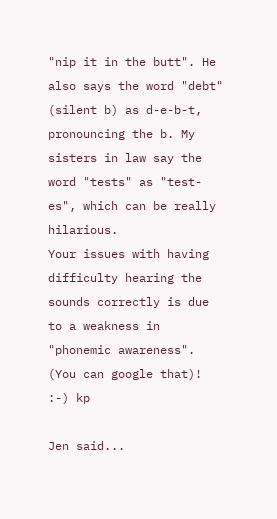"nip it in the butt". He also says the word "debt" (silent b) as d-e-b-t, pronouncing the b. My sisters in law say the word "tests" as "test-es", which can be really hilarious.
Your issues with having difficulty hearing the sounds correctly is due to a weakness in "phonemic awareness". (You can google that)!
:-) kp

Jen said...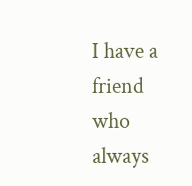I have a friend who always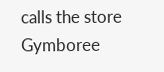calls the store Gymboree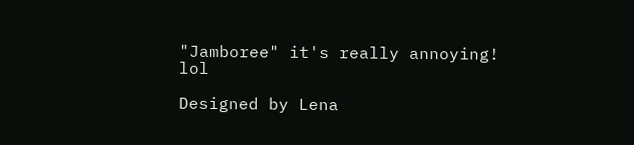"Jamboree" it's really annoying! lol

Designed by Lena